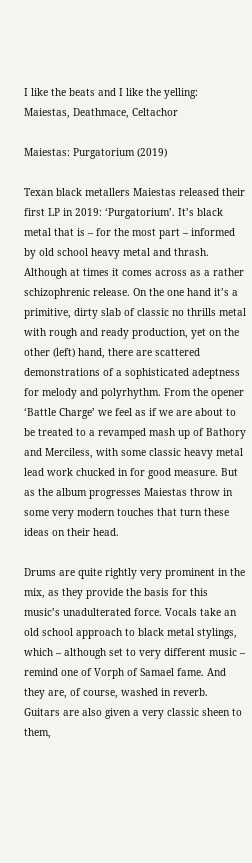I like the beats and I like the yelling: Maiestas, Deathmace, Celtachor

Maiestas: Purgatorium (2019)

Texan black metallers Maiestas released their first LP in 2019: ‘Purgatorium’. It’s black metal that is – for the most part – informed by old school heavy metal and thrash. Although at times it comes across as a rather schizophrenic release. On the one hand it’s a primitive, dirty slab of classic no thrills metal with rough and ready production, yet on the other (left) hand, there are scattered demonstrations of a sophisticated adeptness for melody and polyrhythm. From the opener ‘Battle Charge’ we feel as if we are about to be treated to a revamped mash up of Bathory and Merciless, with some classic heavy metal lead work chucked in for good measure. But as the album progresses Maiestas throw in some very modern touches that turn these ideas on their head.

Drums are quite rightly very prominent in the mix, as they provide the basis for this music’s unadulterated force. Vocals take an old school approach to black metal stylings, which – although set to very different music – remind one of Vorph of Samael fame. And they are, of course, washed in reverb. Guitars are also given a very classic sheen to them,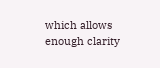which allows enough clarity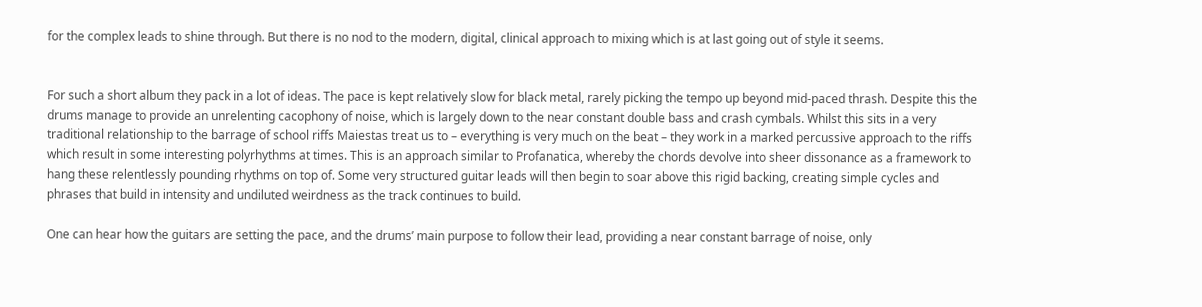for the complex leads to shine through. But there is no nod to the modern, digital, clinical approach to mixing which is at last going out of style it seems.


For such a short album they pack in a lot of ideas. The pace is kept relatively slow for black metal, rarely picking the tempo up beyond mid-paced thrash. Despite this the drums manage to provide an unrelenting cacophony of noise, which is largely down to the near constant double bass and crash cymbals. Whilst this sits in a very traditional relationship to the barrage of school riffs Maiestas treat us to – everything is very much on the beat – they work in a marked percussive approach to the riffs which result in some interesting polyrhythms at times. This is an approach similar to Profanatica, whereby the chords devolve into sheer dissonance as a framework to hang these relentlessly pounding rhythms on top of. Some very structured guitar leads will then begin to soar above this rigid backing, creating simple cycles and phrases that build in intensity and undiluted weirdness as the track continues to build.

One can hear how the guitars are setting the pace, and the drums’ main purpose to follow their lead, providing a near constant barrage of noise, only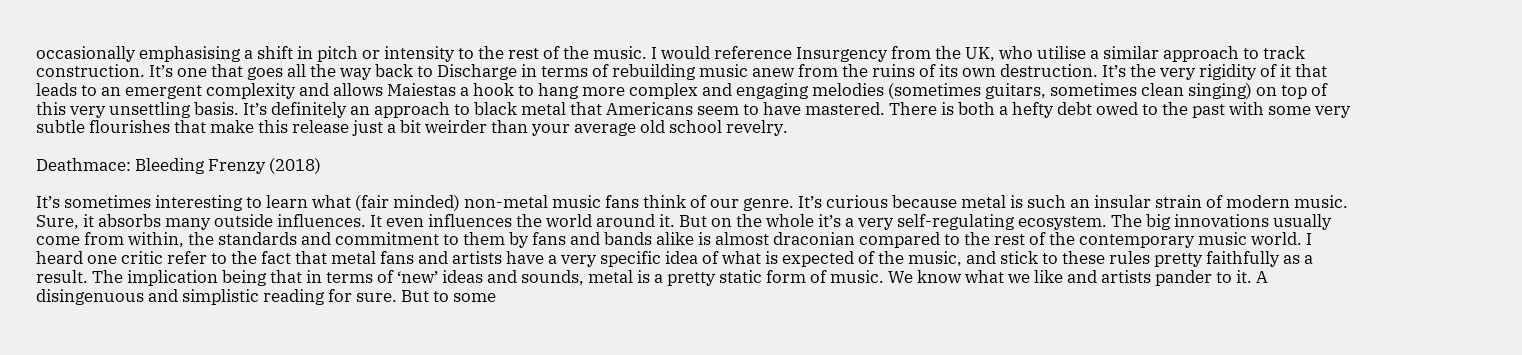occasionally emphasising a shift in pitch or intensity to the rest of the music. I would reference Insurgency from the UK, who utilise a similar approach to track construction. It’s one that goes all the way back to Discharge in terms of rebuilding music anew from the ruins of its own destruction. It’s the very rigidity of it that leads to an emergent complexity and allows Maiestas a hook to hang more complex and engaging melodies (sometimes guitars, sometimes clean singing) on top of this very unsettling basis. It’s definitely an approach to black metal that Americans seem to have mastered. There is both a hefty debt owed to the past with some very subtle flourishes that make this release just a bit weirder than your average old school revelry.

Deathmace: Bleeding Frenzy (2018)

It’s sometimes interesting to learn what (fair minded) non-metal music fans think of our genre. It’s curious because metal is such an insular strain of modern music. Sure, it absorbs many outside influences. It even influences the world around it. But on the whole it’s a very self-regulating ecosystem. The big innovations usually come from within, the standards and commitment to them by fans and bands alike is almost draconian compared to the rest of the contemporary music world. I heard one critic refer to the fact that metal fans and artists have a very specific idea of what is expected of the music, and stick to these rules pretty faithfully as a result. The implication being that in terms of ‘new’ ideas and sounds, metal is a pretty static form of music. We know what we like and artists pander to it. A disingenuous and simplistic reading for sure. But to some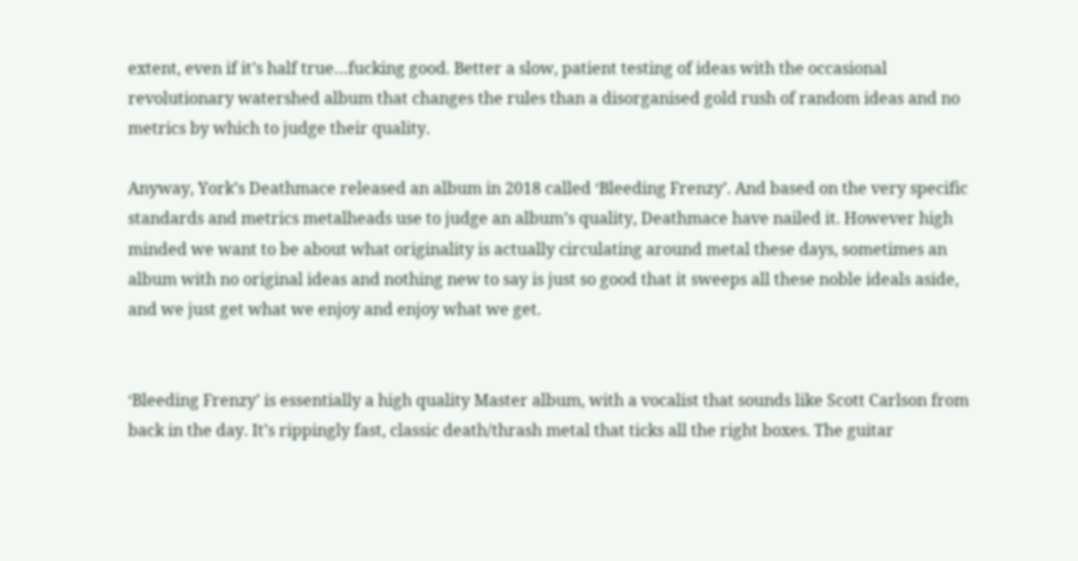extent, even if it’s half true…fucking good. Better a slow, patient testing of ideas with the occasional revolutionary watershed album that changes the rules than a disorganised gold rush of random ideas and no metrics by which to judge their quality.

Anyway, York’s Deathmace released an album in 2018 called ‘Bleeding Frenzy’. And based on the very specific standards and metrics metalheads use to judge an album’s quality, Deathmace have nailed it. However high minded we want to be about what originality is actually circulating around metal these days, sometimes an album with no original ideas and nothing new to say is just so good that it sweeps all these noble ideals aside, and we just get what we enjoy and enjoy what we get.


‘Bleeding Frenzy’ is essentially a high quality Master album, with a vocalist that sounds like Scott Carlson from back in the day. It’s rippingly fast, classic death/thrash metal that ticks all the right boxes. The guitar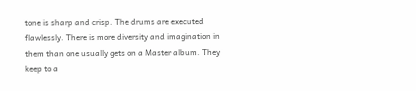tone is sharp and crisp. The drums are executed flawlessly. There is more diversity and imagination in them than one usually gets on a Master album. They keep to a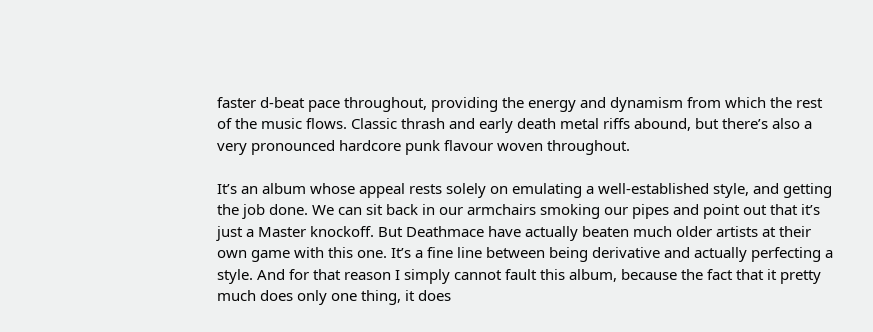faster d-beat pace throughout, providing the energy and dynamism from which the rest of the music flows. Classic thrash and early death metal riffs abound, but there’s also a very pronounced hardcore punk flavour woven throughout.

It’s an album whose appeal rests solely on emulating a well-established style, and getting the job done. We can sit back in our armchairs smoking our pipes and point out that it’s just a Master knockoff. But Deathmace have actually beaten much older artists at their own game with this one. It’s a fine line between being derivative and actually perfecting a style. And for that reason I simply cannot fault this album, because the fact that it pretty much does only one thing, it does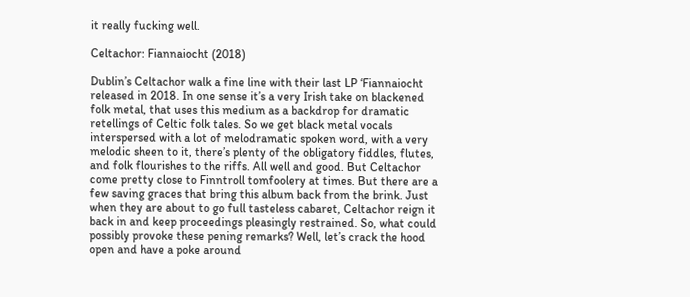it really fucking well.

Celtachor: Fiannaiocht (2018)

Dublin’s Celtachor walk a fine line with their last LP ‘Fiannaiocht released in 2018. In one sense it’s a very Irish take on blackened folk metal, that uses this medium as a backdrop for dramatic retellings of Celtic folk tales. So we get black metal vocals interspersed with a lot of melodramatic spoken word, with a very melodic sheen to it, there’s plenty of the obligatory fiddles, flutes, and folk flourishes to the riffs. All well and good. But Celtachor come pretty close to Finntroll tomfoolery at times. But there are a few saving graces that bring this album back from the brink. Just when they are about to go full tasteless cabaret, Celtachor reign it back in and keep proceedings pleasingly restrained. So, what could possibly provoke these pening remarks? Well, let’s crack the hood open and have a poke around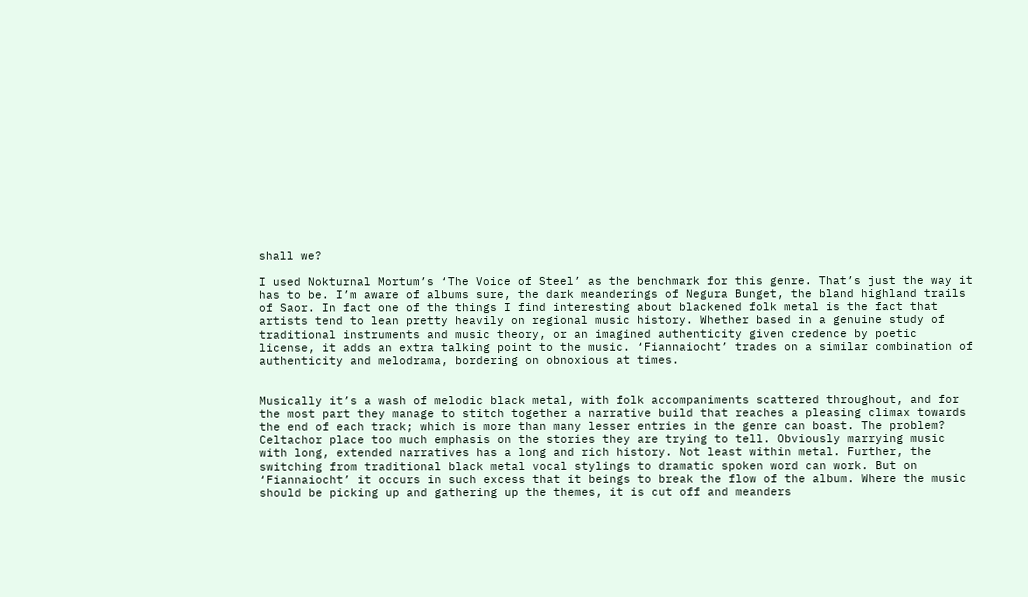shall we?

I used Nokturnal Mortum’s ‘The Voice of Steel’ as the benchmark for this genre. That’s just the way it has to be. I’m aware of albums sure, the dark meanderings of Negura Bunget, the bland highland trails of Saor. In fact one of the things I find interesting about blackened folk metal is the fact that artists tend to lean pretty heavily on regional music history. Whether based in a genuine study of traditional instruments and music theory, or an imagined authenticity given credence by poetic license, it adds an extra talking point to the music. ‘Fiannaiocht’ trades on a similar combination of authenticity and melodrama, bordering on obnoxious at times.


Musically it’s a wash of melodic black metal, with folk accompaniments scattered throughout, and for the most part they manage to stitch together a narrative build that reaches a pleasing climax towards the end of each track; which is more than many lesser entries in the genre can boast. The problem? Celtachor place too much emphasis on the stories they are trying to tell. Obviously marrying music with long, extended narratives has a long and rich history. Not least within metal. Further, the switching from traditional black metal vocal stylings to dramatic spoken word can work. But on ‘Fiannaiocht’ it occurs in such excess that it beings to break the flow of the album. Where the music should be picking up and gathering up the themes, it is cut off and meanders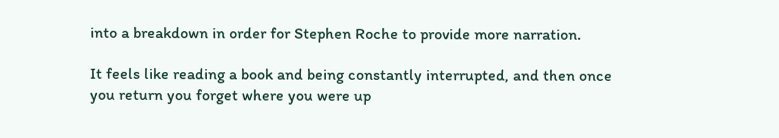into a breakdown in order for Stephen Roche to provide more narration.

It feels like reading a book and being constantly interrupted, and then once you return you forget where you were up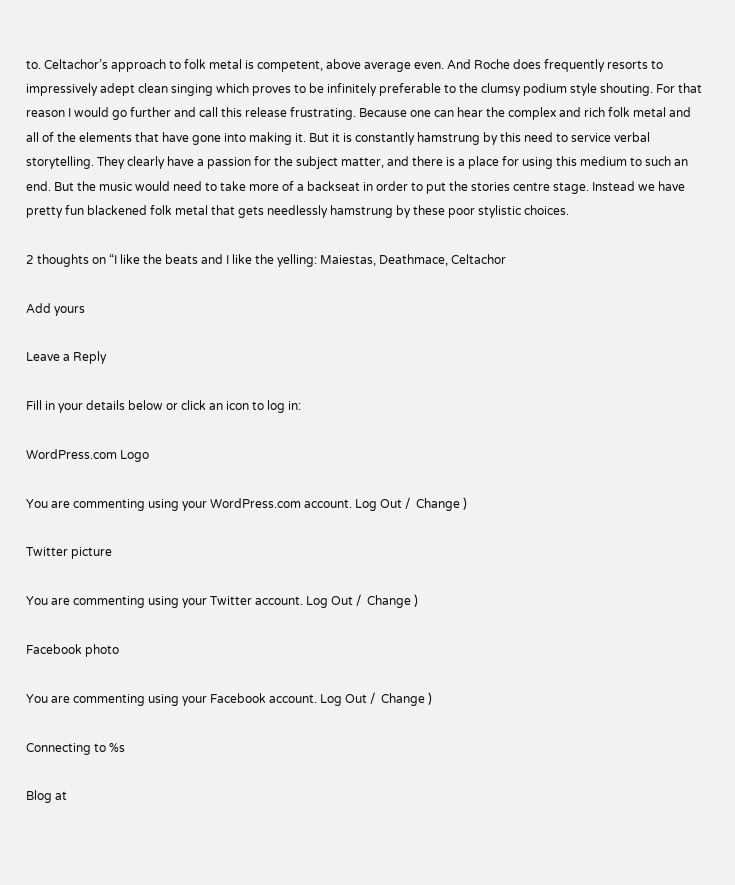to. Celtachor’s approach to folk metal is competent, above average even. And Roche does frequently resorts to impressively adept clean singing which proves to be infinitely preferable to the clumsy podium style shouting. For that reason I would go further and call this release frustrating. Because one can hear the complex and rich folk metal and all of the elements that have gone into making it. But it is constantly hamstrung by this need to service verbal storytelling. They clearly have a passion for the subject matter, and there is a place for using this medium to such an end. But the music would need to take more of a backseat in order to put the stories centre stage. Instead we have pretty fun blackened folk metal that gets needlessly hamstrung by these poor stylistic choices.

2 thoughts on “I like the beats and I like the yelling: Maiestas, Deathmace, Celtachor

Add yours

Leave a Reply

Fill in your details below or click an icon to log in:

WordPress.com Logo

You are commenting using your WordPress.com account. Log Out /  Change )

Twitter picture

You are commenting using your Twitter account. Log Out /  Change )

Facebook photo

You are commenting using your Facebook account. Log Out /  Change )

Connecting to %s

Blog at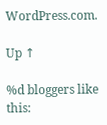WordPress.com.

Up ↑

%d bloggers like this: